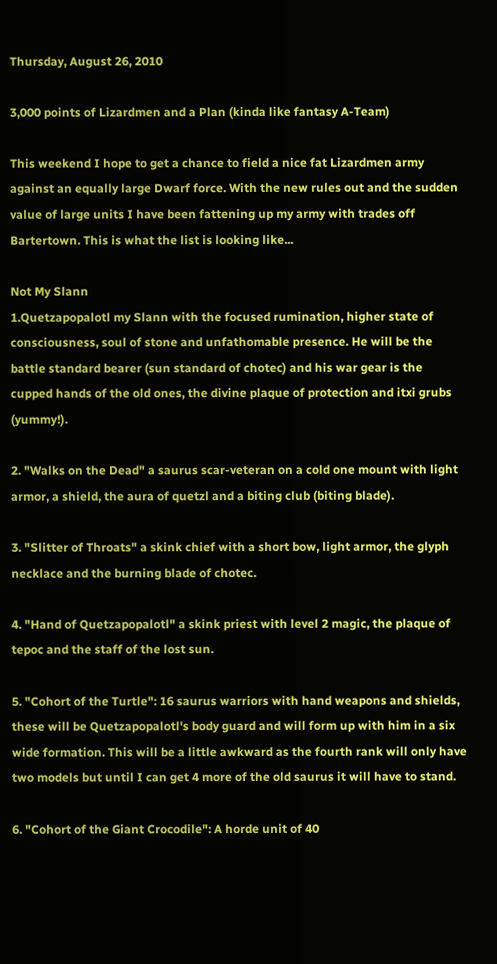Thursday, August 26, 2010

3,000 points of Lizardmen and a Plan (kinda like fantasy A-Team)

This weekend I hope to get a chance to field a nice fat Lizardmen army against an equally large Dwarf force. With the new rules out and the sudden value of large units I have been fattening up my army with trades off Bartertown. This is what the list is looking like...

Not My Slann
1.Quetzapopalotl my Slann with the focused rumination, higher state of consciousness, soul of stone and unfathomable presence. He will be the battle standard bearer (sun standard of chotec) and his war gear is the cupped hands of the old ones, the divine plaque of protection and itxi grubs (yummy!).

2. "Walks on the Dead" a saurus scar-veteran on a cold one mount with light armor, a shield, the aura of quetzl and a biting club (biting blade).

3. "Slitter of Throats" a skink chief with a short bow, light armor, the glyph necklace and the burning blade of chotec.

4. "Hand of Quetzapopalotl" a skink priest with level 2 magic, the plaque of tepoc and the staff of the lost sun.

5. "Cohort of the Turtle": 16 saurus warriors with hand weapons and shields, these will be Quetzapopalotl's body guard and will form up with him in a six wide formation. This will be a little awkward as the fourth rank will only have two models but until I can get 4 more of the old saurus it will have to stand.

6. "Cohort of the Giant Crocodile": A horde unit of 40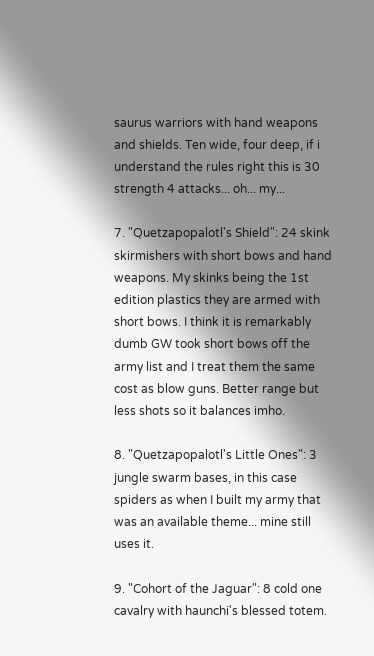saurus warriors with hand weapons and shields. Ten wide, four deep, if i understand the rules right this is 30 strength 4 attacks... oh... my...

7. "Quetzapopalotl's Shield": 24 skink skirmishers with short bows and hand weapons. My skinks being the 1st edition plastics they are armed with short bows. I think it is remarkably dumb GW took short bows off the army list and I treat them the same cost as blow guns. Better range but less shots so it balances imho.

8. "Quetzapopalotl's Little Ones": 3 jungle swarm bases, in this case spiders as when I built my army that was an available theme... mine still uses it.

9. "Cohort of the Jaguar": 8 cold one cavalry with haunchi's blessed totem.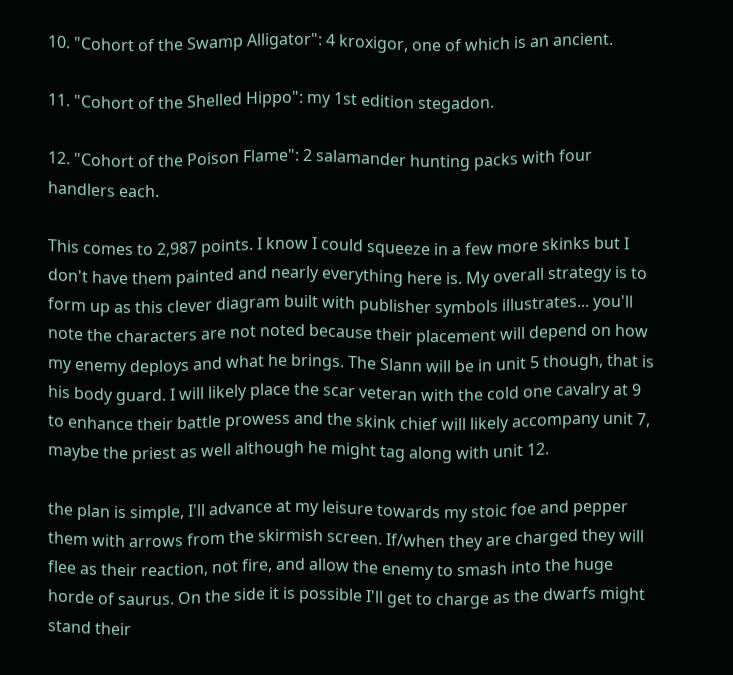10. "Cohort of the Swamp Alligator": 4 kroxigor, one of which is an ancient.

11. "Cohort of the Shelled Hippo": my 1st edition stegadon.

12. "Cohort of the Poison Flame": 2 salamander hunting packs with four handlers each.

This comes to 2,987 points. I know I could squeeze in a few more skinks but I don't have them painted and nearly everything here is. My overall strategy is to form up as this clever diagram built with publisher symbols illustrates... you'll note the characters are not noted because their placement will depend on how my enemy deploys and what he brings. The Slann will be in unit 5 though, that is his body guard. I will likely place the scar veteran with the cold one cavalry at 9 to enhance their battle prowess and the skink chief will likely accompany unit 7, maybe the priest as well although he might tag along with unit 12.

the plan is simple, I'll advance at my leisure towards my stoic foe and pepper them with arrows from the skirmish screen. If/when they are charged they will flee as their reaction, not fire, and allow the enemy to smash into the huge horde of saurus. On the side it is possible I'll get to charge as the dwarfs might stand their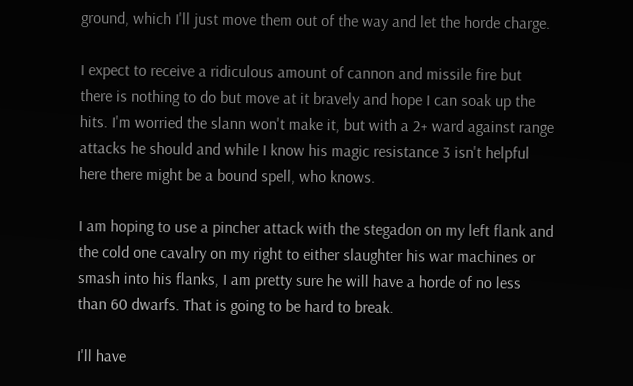ground, which I'll just move them out of the way and let the horde charge.

I expect to receive a ridiculous amount of cannon and missile fire but there is nothing to do but move at it bravely and hope I can soak up the hits. I'm worried the slann won't make it, but with a 2+ ward against range attacks he should and while I know his magic resistance 3 isn't helpful here there might be a bound spell, who knows.

I am hoping to use a pincher attack with the stegadon on my left flank and the cold one cavalry on my right to either slaughter his war machines or smash into his flanks, I am pretty sure he will have a horde of no less than 60 dwarfs. That is going to be hard to break.

I'll have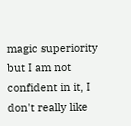magic superiority but I am not confident in it, I don't really like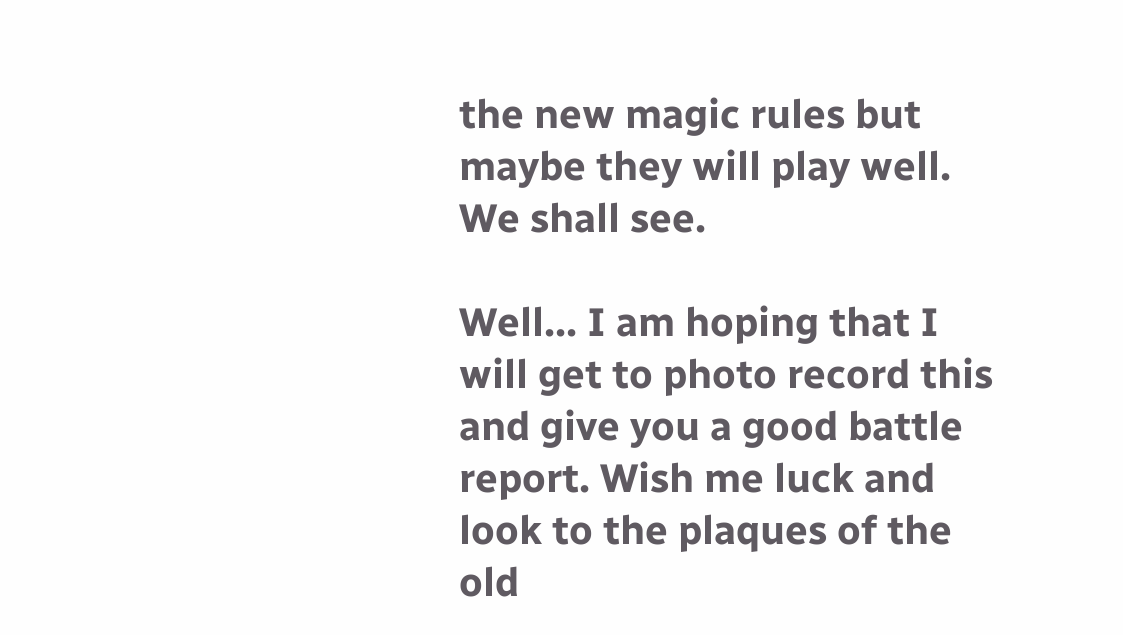the new magic rules but maybe they will play well. We shall see.

Well... I am hoping that I will get to photo record this and give you a good battle report. Wish me luck and look to the plaques of the old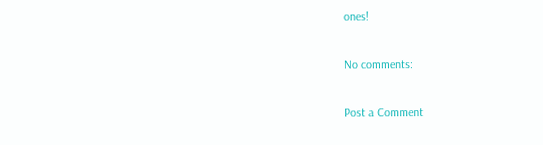ones!

No comments:

Post a Comment